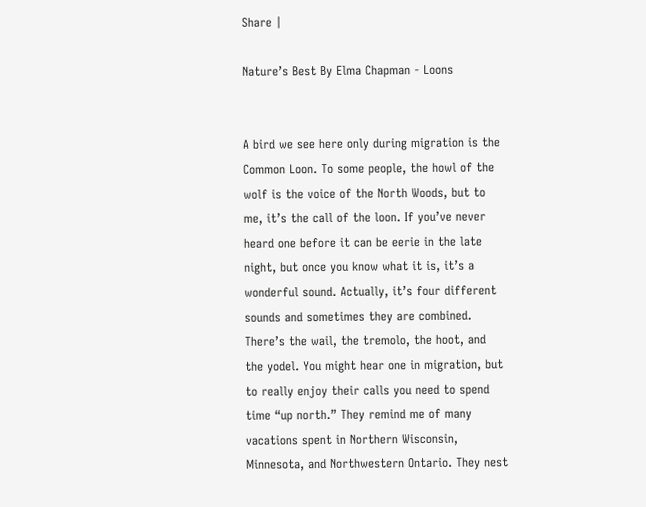Share |

Nature’s Best By Elma Chapman - Loons


A bird we see here only during migration is the Common Loon. To some people, the howl of the wolf is the voice of the North Woods, but to me, it’s the call of the loon. If you’ve never heard one before it can be eerie in the late night, but once you know what it is, it’s a wonderful sound. Actually, it’s four different sounds and sometimes they are combined. There’s the wail, the tremolo, the hoot, and the yodel. You might hear one in migration, but to really enjoy their calls you need to spend time “up north.” They remind me of many vacations spent in Northern Wisconsin, Minnesota, and Northwestern Ontario. They nest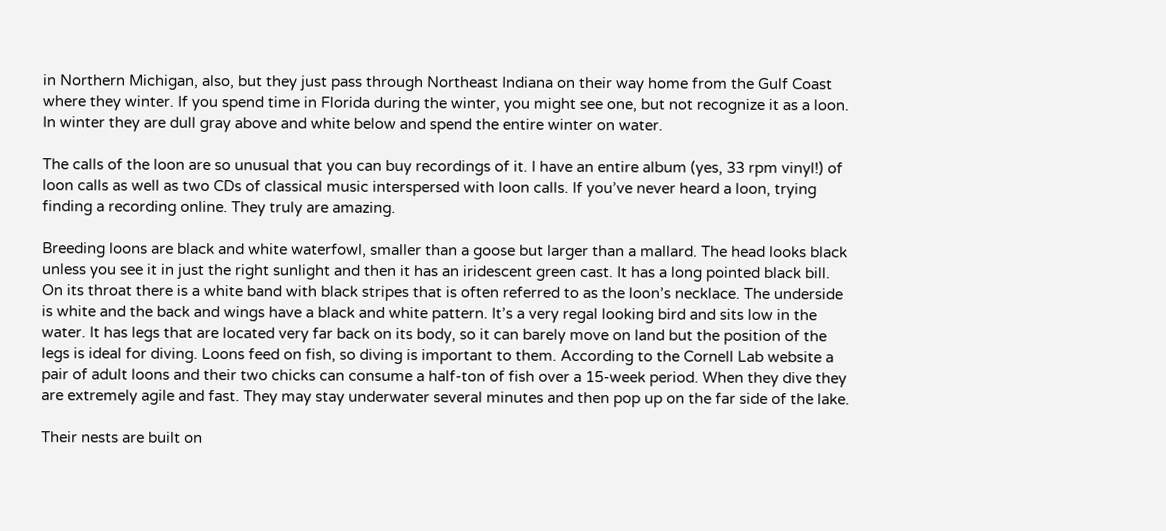in Northern Michigan, also, but they just pass through Northeast Indiana on their way home from the Gulf Coast where they winter. If you spend time in Florida during the winter, you might see one, but not recognize it as a loon. In winter they are dull gray above and white below and spend the entire winter on water.

The calls of the loon are so unusual that you can buy recordings of it. I have an entire album (yes, 33 rpm vinyl!) of loon calls as well as two CDs of classical music interspersed with loon calls. If you’ve never heard a loon, trying finding a recording online. They truly are amazing.

Breeding loons are black and white waterfowl, smaller than a goose but larger than a mallard. The head looks black unless you see it in just the right sunlight and then it has an iridescent green cast. It has a long pointed black bill. On its throat there is a white band with black stripes that is often referred to as the loon’s necklace. The underside is white and the back and wings have a black and white pattern. It’s a very regal looking bird and sits low in the water. It has legs that are located very far back on its body, so it can barely move on land but the position of the legs is ideal for diving. Loons feed on fish, so diving is important to them. According to the Cornell Lab website a pair of adult loons and their two chicks can consume a half-ton of fish over a 15-week period. When they dive they are extremely agile and fast. They may stay underwater several minutes and then pop up on the far side of the lake.

Their nests are built on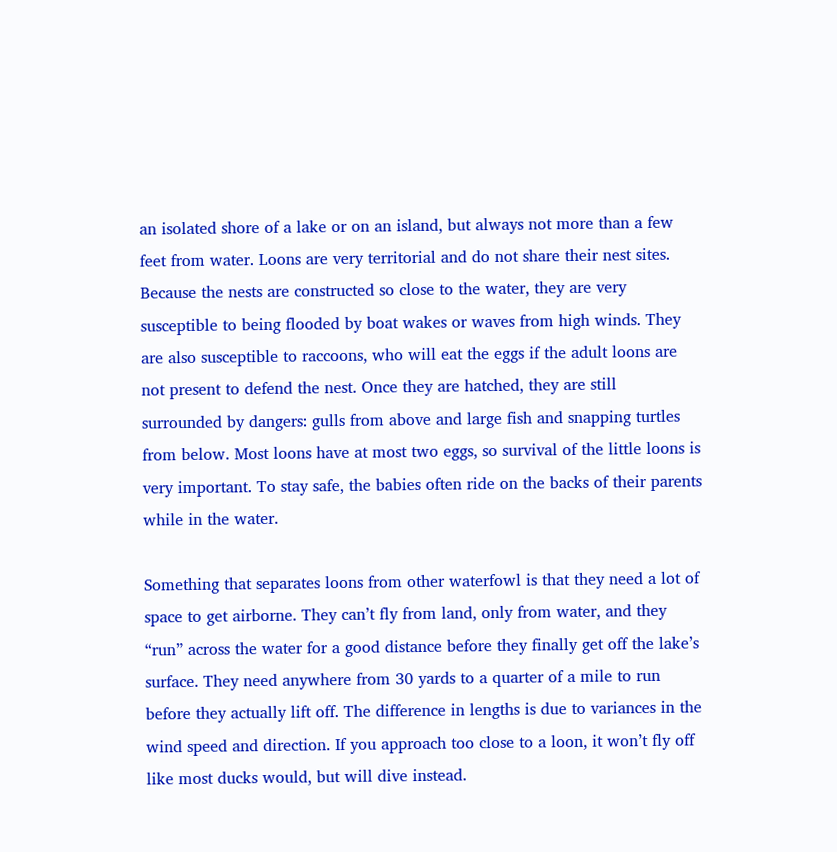an isolated shore of a lake or on an island, but always not more than a few feet from water. Loons are very territorial and do not share their nest sites. Because the nests are constructed so close to the water, they are very susceptible to being flooded by boat wakes or waves from high winds. They are also susceptible to raccoons, who will eat the eggs if the adult loons are not present to defend the nest. Once they are hatched, they are still surrounded by dangers: gulls from above and large fish and snapping turtles from below. Most loons have at most two eggs, so survival of the little loons is very important. To stay safe, the babies often ride on the backs of their parents while in the water.

Something that separates loons from other waterfowl is that they need a lot of space to get airborne. They can’t fly from land, only from water, and they “run” across the water for a good distance before they finally get off the lake’s surface. They need anywhere from 30 yards to a quarter of a mile to run before they actually lift off. The difference in lengths is due to variances in the wind speed and direction. If you approach too close to a loon, it won’t fly off like most ducks would, but will dive instead.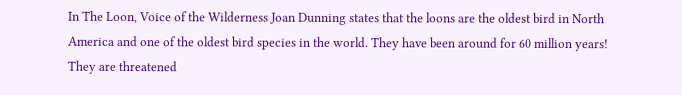In The Loon, Voice of the Wilderness Joan Dunning states that the loons are the oldest bird in North America and one of the oldest bird species in the world. They have been around for 60 million years! They are threatened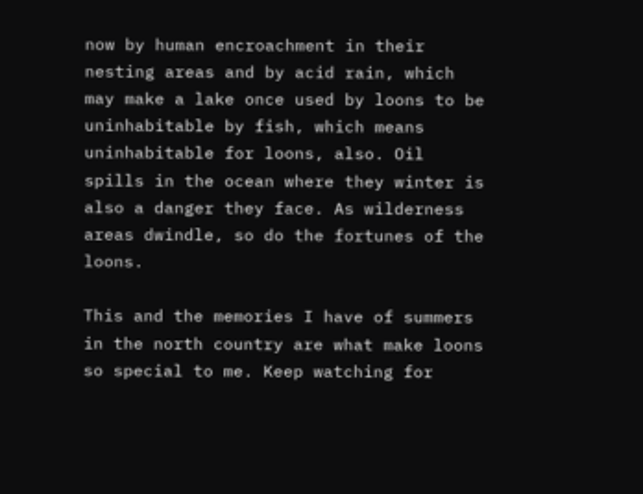now by human encroachment in their nesting areas and by acid rain, which may make a lake once used by loons to be uninhabitable by fish, which means uninhabitable for loons, also. Oil spills in the ocean where they winter is also a danger they face. As wilderness areas dwindle, so do the fortunes of the loons.

This and the memories I have of summers in the north country are what make loons so special to me. Keep watching for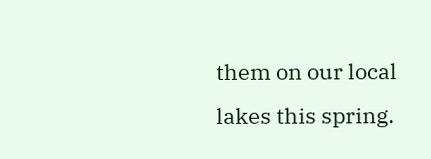them on our local lakes this spring.